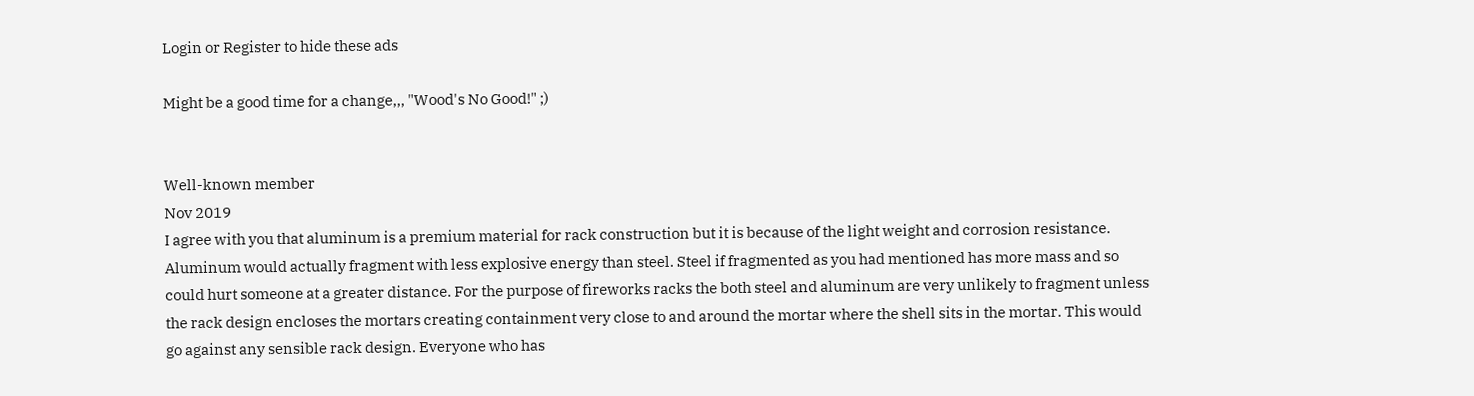Login or Register to hide these ads

Might be a good time for a change,,, "Wood's No Good!" ;)


Well-known member
Nov 2019
I agree with you that aluminum is a premium material for rack construction but it is because of the light weight and corrosion resistance. Aluminum would actually fragment with less explosive energy than steel. Steel if fragmented as you had mentioned has more mass and so could hurt someone at a greater distance. For the purpose of fireworks racks the both steel and aluminum are very unlikely to fragment unless the rack design encloses the mortars creating containment very close to and around the mortar where the shell sits in the mortar. This would go against any sensible rack design. Everyone who has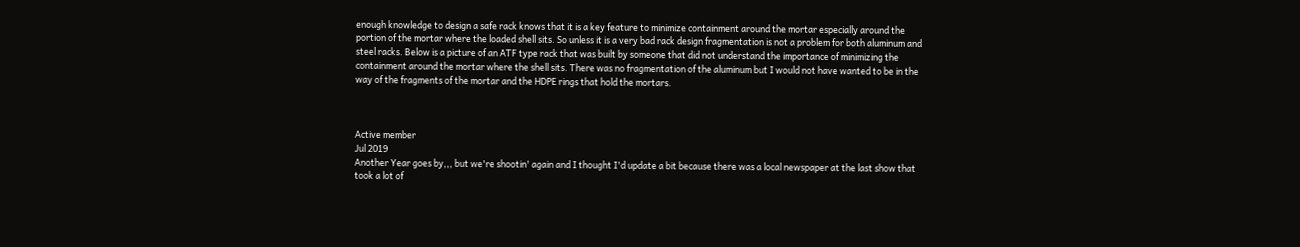enough knowledge to design a safe rack knows that it is a key feature to minimize containment around the mortar especially around the portion of the mortar where the loaded shell sits. So unless it is a very bad rack design fragmentation is not a problem for both aluminum and steel racks. Below is a picture of an ATF type rack that was built by someone that did not understand the importance of minimizing the containment around the mortar where the shell sits. There was no fragmentation of the aluminum but I would not have wanted to be in the way of the fragments of the mortar and the HDPE rings that hold the mortars.



Active member
Jul 2019
Another Year goes by,,, but we're shootin' again and I thought I'd update a bit because there was a local newspaper at the last show that took a lot of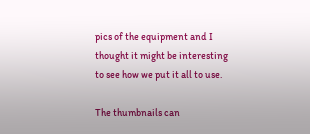pics of the equipment and I thought it might be interesting to see how we put it all to use.

The thumbnails can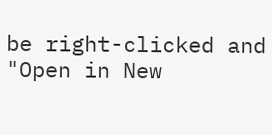be right-clicked and "Open in New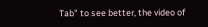Tab" to see better, the video of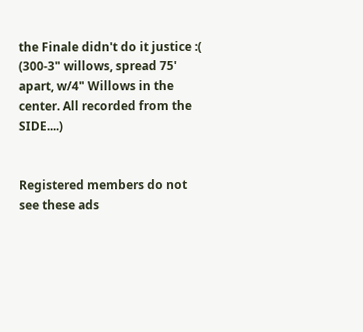the Finale didn't do it justice :( (300-3" willows, spread 75' apart, w/4" Willows in the center. All recorded from the SIDE....)


Registered members do not see these ads